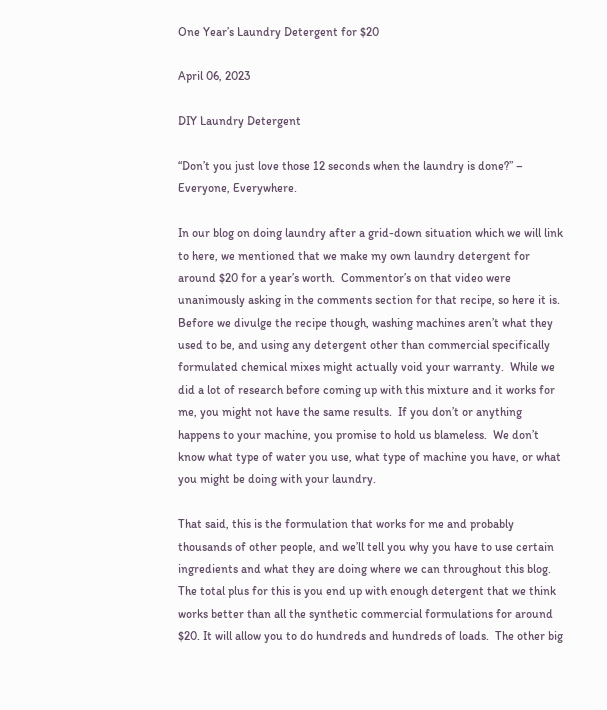One Year’s Laundry Detergent for $20

April 06, 2023

DIY Laundry Detergent

“Don’t you just love those 12 seconds when the laundry is done?” – Everyone, Everywhere.

In our blog on doing laundry after a grid-down situation which we will link to here, we mentioned that we make my own laundry detergent for around $20 for a year’s worth.  Commentor’s on that video were unanimously asking in the comments section for that recipe, so here it is.  Before we divulge the recipe though, washing machines aren’t what they used to be, and using any detergent other than commercial specifically formulated chemical mixes might actually void your warranty.  While we did a lot of research before coming up with this mixture and it works for me, you might not have the same results.  If you don’t or anything happens to your machine, you promise to hold us blameless.  We don’t know what type of water you use, what type of machine you have, or what you might be doing with your laundry.

That said, this is the formulation that works for me and probably thousands of other people, and we’ll tell you why you have to use certain ingredients and what they are doing where we can throughout this blog.  The total plus for this is you end up with enough detergent that we think works better than all the synthetic commercial formulations for around $20. It will allow you to do hundreds and hundreds of loads.  The other big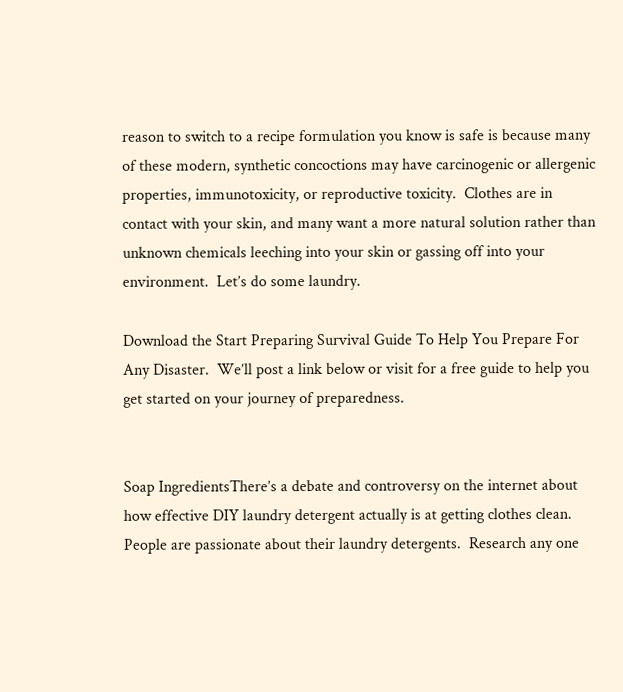reason to switch to a recipe formulation you know is safe is because many of these modern, synthetic concoctions may have carcinogenic or allergenic properties, immunotoxicity, or reproductive toxicity.  Clothes are in contact with your skin, and many want a more natural solution rather than unknown chemicals leeching into your skin or gassing off into your environment.  Let’s do some laundry.

Download the Start Preparing Survival Guide To Help You Prepare For Any Disaster.  We’ll post a link below or visit for a free guide to help you get started on your journey of preparedness.


Soap IngredientsThere’s a debate and controversy on the internet about how effective DIY laundry detergent actually is at getting clothes clean.  People are passionate about their laundry detergents.  Research any one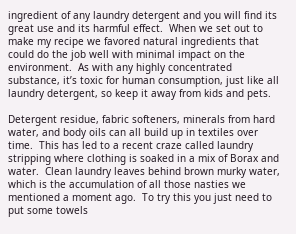ingredient of any laundry detergent and you will find its great use and its harmful effect.  When we set out to make my recipe we favored natural ingredients that could do the job well with minimal impact on the environment.  As with any highly concentrated substance, it’s toxic for human consumption, just like all laundry detergent, so keep it away from kids and pets.

Detergent residue, fabric softeners, minerals from hard water, and body oils can all build up in textiles over time.  This has led to a recent craze called laundry stripping where clothing is soaked in a mix of Borax and water.  Clean laundry leaves behind brown murky water, which is the accumulation of all those nasties we mentioned a moment ago.  To try this you just need to put some towels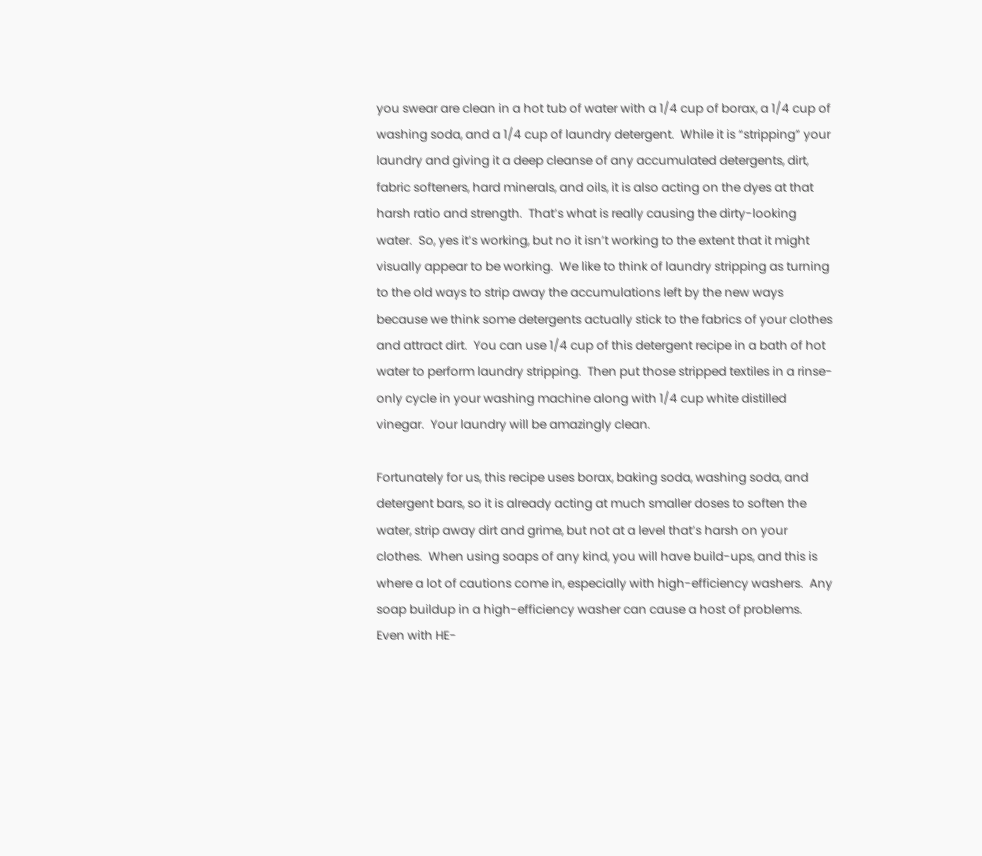you swear are clean in a hot tub of water with a 1/4 cup of borax, a 1/4 cup of washing soda, and a 1/4 cup of laundry detergent.  While it is “stripping” your laundry and giving it a deep cleanse of any accumulated detergents, dirt, fabric softeners, hard minerals, and oils, it is also acting on the dyes at that harsh ratio and strength.  That’s what is really causing the dirty-looking water.  So, yes it’s working, but no it isn’t working to the extent that it might visually appear to be working.  We like to think of laundry stripping as turning to the old ways to strip away the accumulations left by the new ways because we think some detergents actually stick to the fabrics of your clothes and attract dirt.  You can use 1/4 cup of this detergent recipe in a bath of hot water to perform laundry stripping.  Then put those stripped textiles in a rinse-only cycle in your washing machine along with 1/4 cup white distilled vinegar.  Your laundry will be amazingly clean.

Fortunately for us, this recipe uses borax, baking soda, washing soda, and detergent bars, so it is already acting at much smaller doses to soften the water, strip away dirt and grime, but not at a level that’s harsh on your clothes.  When using soaps of any kind, you will have build-ups, and this is where a lot of cautions come in, especially with high-efficiency washers.  Any soap buildup in a high-efficiency washer can cause a host of problems.  Even with HE-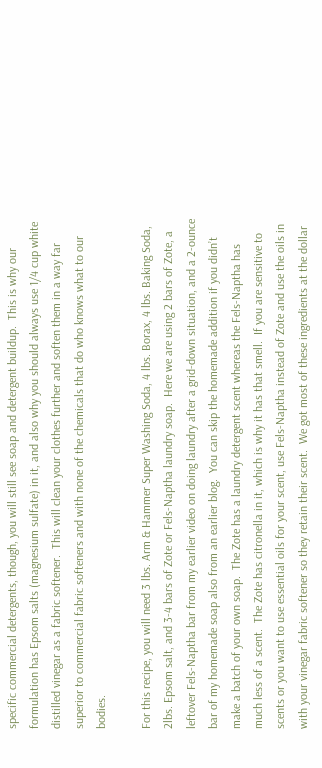specific commercial detergents, though, you will still see soap and detergent buildup.  This is why our formulation has Epsom salts (magnesium sulfate) in it, and also why you should always use 1/4 cup white distilled vinegar as a fabric softener.  This will clean your clothes further and soften them in a way far superior to commercial fabric softeners and with none of the chemicals that do who knows what to our bodies.

For this recipe, you will need 3 lbs. Arm & Hammer Super Washing Soda, 4 lbs. Borax, 4 lbs. Baking Soda, 2lbs. Epsom salt, and 3-4 bars of Zote or Fels-Naptha laundry soap.  Here we are using 2 bars of Zote, a leftover Fels-Naptha bar from my earlier video on doing laundry after a grid-down situation, and a 2-ounce bar of my homemade soap also from an earlier blog.  You can skip the homemade addition if you didn’t make a batch of your own soap.  The Zote has a laundry detergent scent whereas the Fels-Naptha has much less of a scent.  The Zote has citronella in it, which is why it has that smell.  If you are sensitive to scents or you want to use essential oils for your scent, use Fels-Naptha instead of Zote and use the oils in with your vinegar fabric softener so they retain their scent.  We got most of these ingredients at the dollar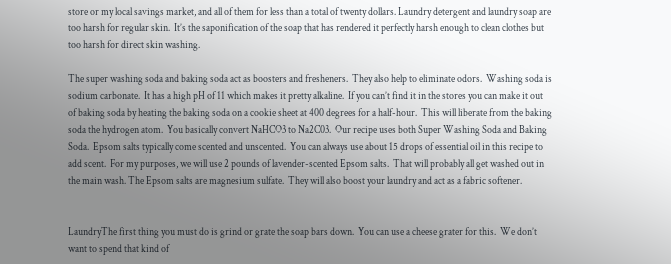store or my local savings market, and all of them for less than a total of twenty dollars. Laundry detergent and laundry soap are too harsh for regular skin.  It’s the saponification of the soap that has rendered it perfectly harsh enough to clean clothes but too harsh for direct skin washing.

The super washing soda and baking soda act as boosters and fresheners.  They also help to eliminate odors.  Washing soda is sodium carbonate.  It has a high pH of 11 which makes it pretty alkaline.  If you can’t find it in the stores you can make it out of baking soda by heating the baking soda on a cookie sheet at 400 degrees for a half-hour.  This will liberate from the baking soda the hydrogen atom.  You basically convert NaHCO3 to Na2C03.  Our recipe uses both Super Washing Soda and Baking Soda.  Epsom salts typically come scented and unscented.  You can always use about 15 drops of essential oil in this recipe to add scent.  For my purposes, we will use 2 pounds of lavender-scented Epsom salts.  That will probably all get washed out in the main wash. The Epsom salts are magnesium sulfate.  They will also boost your laundry and act as a fabric softener.


LaundryThe first thing you must do is grind or grate the soap bars down.  You can use a cheese grater for this.  We don’t want to spend that kind of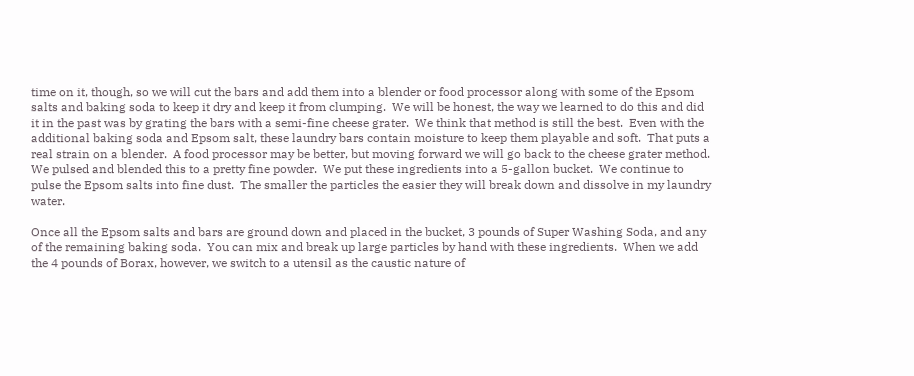time on it, though, so we will cut the bars and add them into a blender or food processor along with some of the Epsom salts and baking soda to keep it dry and keep it from clumping.  We will be honest, the way we learned to do this and did it in the past was by grating the bars with a semi-fine cheese grater.  We think that method is still the best.  Even with the additional baking soda and Epsom salt, these laundry bars contain moisture to keep them playable and soft.  That puts a real strain on a blender.  A food processor may be better, but moving forward we will go back to the cheese grater method.  We pulsed and blended this to a pretty fine powder.  We put these ingredients into a 5-gallon bucket.  We continue to pulse the Epsom salts into fine dust.  The smaller the particles the easier they will break down and dissolve in my laundry water.

Once all the Epsom salts and bars are ground down and placed in the bucket, 3 pounds of Super Washing Soda, and any of the remaining baking soda.  You can mix and break up large particles by hand with these ingredients.  When we add the 4 pounds of Borax, however, we switch to a utensil as the caustic nature of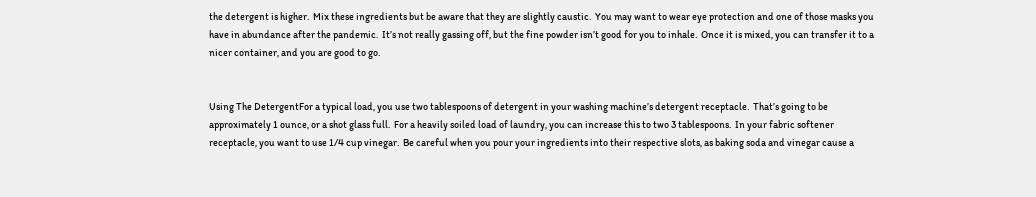the detergent is higher.  Mix these ingredients but be aware that they are slightly caustic.  You may want to wear eye protection and one of those masks you have in abundance after the pandemic.  It’s not really gassing off, but the fine powder isn’t good for you to inhale.  Once it is mixed, you can transfer it to a nicer container, and you are good to go.


Using The DetergentFor a typical load, you use two tablespoons of detergent in your washing machine’s detergent receptacle.  That’s going to be approximately 1 ounce, or a shot glass full.  For a heavily soiled load of laundry, you can increase this to two 3 tablespoons.  In your fabric softener receptacle, you want to use 1/4 cup vinegar.  Be careful when you pour your ingredients into their respective slots, as baking soda and vinegar cause a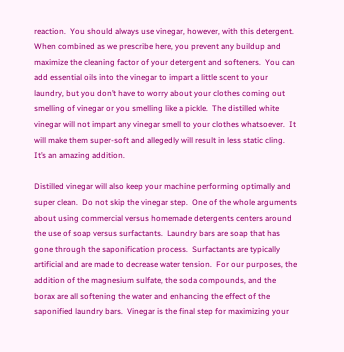reaction.  You should always use vinegar, however, with this detergent.  When combined as we prescribe here, you prevent any buildup and maximize the cleaning factor of your detergent and softeners.  You can add essential oils into the vinegar to impart a little scent to your laundry, but you don’t have to worry about your clothes coming out smelling of vinegar or you smelling like a pickle.  The distilled white vinegar will not impart any vinegar smell to your clothes whatsoever.  It will make them super-soft and allegedly will result in less static cling.  It’s an amazing addition.

Distilled vinegar will also keep your machine performing optimally and super clean.  Do not skip the vinegar step.  One of the whole arguments about using commercial versus homemade detergents centers around the use of soap versus surfactants.  Laundry bars are soap that has gone through the saponification process.  Surfactants are typically artificial and are made to decrease water tension.  For our purposes, the addition of the magnesium sulfate, the soda compounds, and the borax are all softening the water and enhancing the effect of the saponified laundry bars.  Vinegar is the final step for maximizing your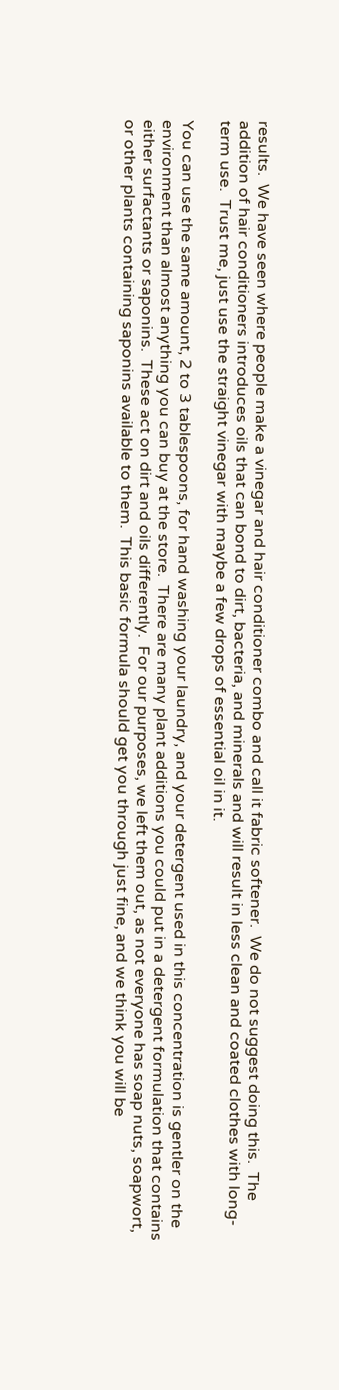results.  We have seen where people make a vinegar and hair conditioner combo and call it fabric softener.  We do not suggest doing this.  The addition of hair conditioners introduces oils that can bond to dirt, bacteria, and minerals and will result in less clean and coated clothes with long-term use.  Trust me, just use the straight vinegar with maybe a few drops of essential oil in it.

You can use the same amount, 2 to 3 tablespoons, for hand washing your laundry, and your detergent used in this concentration is gentler on the environment than almost anything you can buy at the store.  There are many plant additions you could put in a detergent formulation that contains either surfactants or saponins.  These act on dirt and oils differently.  For our purposes, we left them out, as not everyone has soap nuts, soapwort, or other plants containing saponins available to them.  This basic formula should get you through just fine, and we think you will be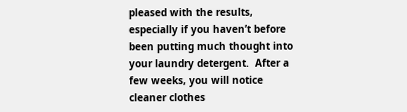pleased with the results, especially if you haven’t before been putting much thought into your laundry detergent.  After a few weeks, you will notice cleaner clothes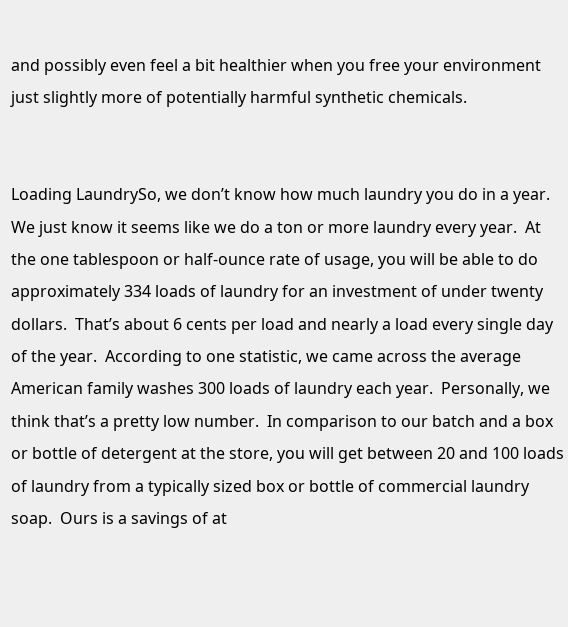and possibly even feel a bit healthier when you free your environment just slightly more of potentially harmful synthetic chemicals.


Loading LaundrySo, we don’t know how much laundry you do in a year.  We just know it seems like we do a ton or more laundry every year.  At the one tablespoon or half-ounce rate of usage, you will be able to do approximately 334 loads of laundry for an investment of under twenty dollars.  That’s about 6 cents per load and nearly a load every single day of the year.  According to one statistic, we came across the average American family washes 300 loads of laundry each year.  Personally, we think that’s a pretty low number.  In comparison to our batch and a box or bottle of detergent at the store, you will get between 20 and 100 loads of laundry from a typically sized box or bottle of commercial laundry soap.  Ours is a savings of at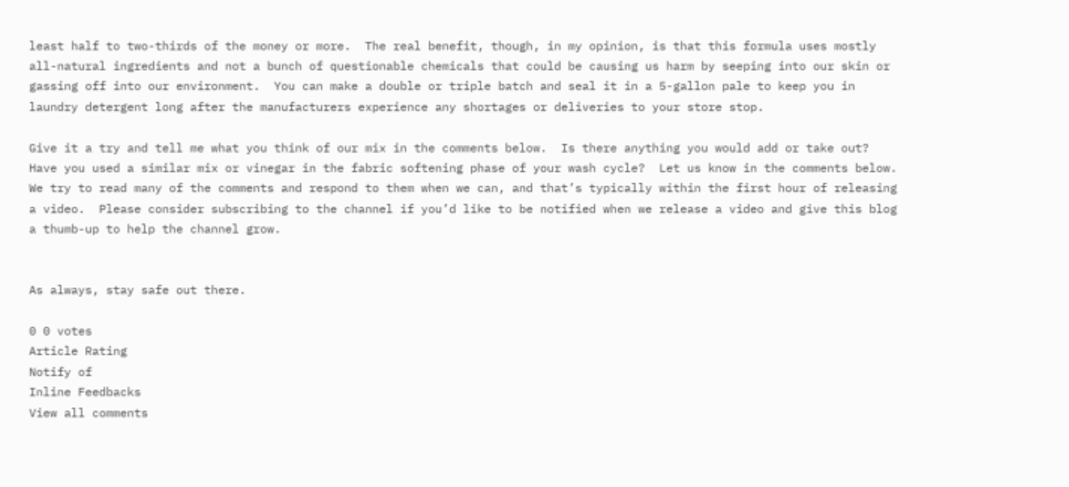least half to two-thirds of the money or more.  The real benefit, though, in my opinion, is that this formula uses mostly all-natural ingredients and not a bunch of questionable chemicals that could be causing us harm by seeping into our skin or gassing off into our environment.  You can make a double or triple batch and seal it in a 5-gallon pale to keep you in laundry detergent long after the manufacturers experience any shortages or deliveries to your store stop.

Give it a try and tell me what you think of our mix in the comments below.  Is there anything you would add or take out?  Have you used a similar mix or vinegar in the fabric softening phase of your wash cycle?  Let us know in the comments below. We try to read many of the comments and respond to them when we can, and that’s typically within the first hour of releasing a video.  Please consider subscribing to the channel if you’d like to be notified when we release a video and give this blog a thumb-up to help the channel grow.


As always, stay safe out there.

0 0 votes
Article Rating
Notify of
Inline Feedbacks
View all comments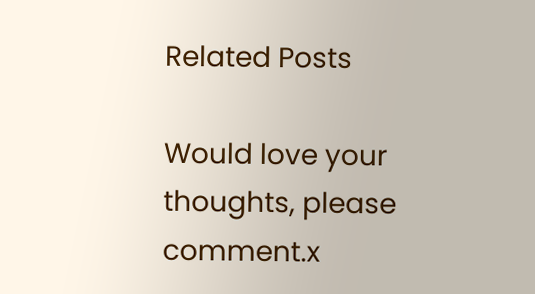Related Posts

Would love your thoughts, please comment.x